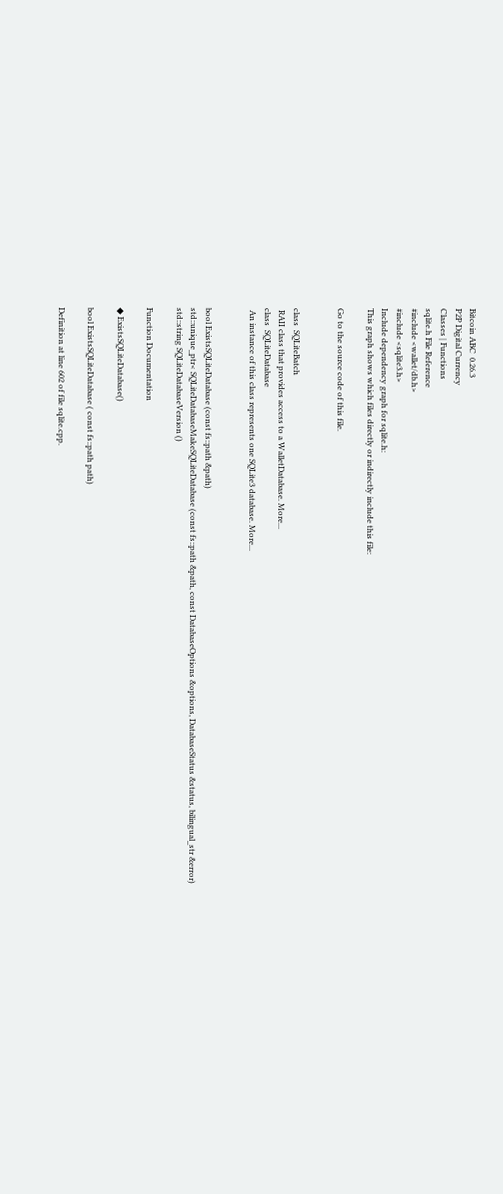Bitcoin ABC  0.26.3
P2P Digital Currency
Classes | Functions
sqlite.h File Reference
#include <wallet/db.h>
#include <sqlite3.h>
Include dependency graph for sqlite.h:
This graph shows which files directly or indirectly include this file:

Go to the source code of this file.


class  SQLiteBatch
 RAII class that provides access to a WalletDatabase. More...
class  SQLiteDatabase
 An instance of this class represents one SQLite3 database. More...


bool ExistsSQLiteDatabase (const fs::path &path)
std::unique_ptr< SQLiteDatabaseMakeSQLiteDatabase (const fs::path &path, const DatabaseOptions &options, DatabaseStatus &status, bilingual_str &error)
std::string SQLiteDatabaseVersion ()

Function Documentation

◆ ExistsSQLiteDatabase()

bool ExistsSQLiteDatabase ( const fs::path path)

Definition at line 602 of file sqlite.cpp.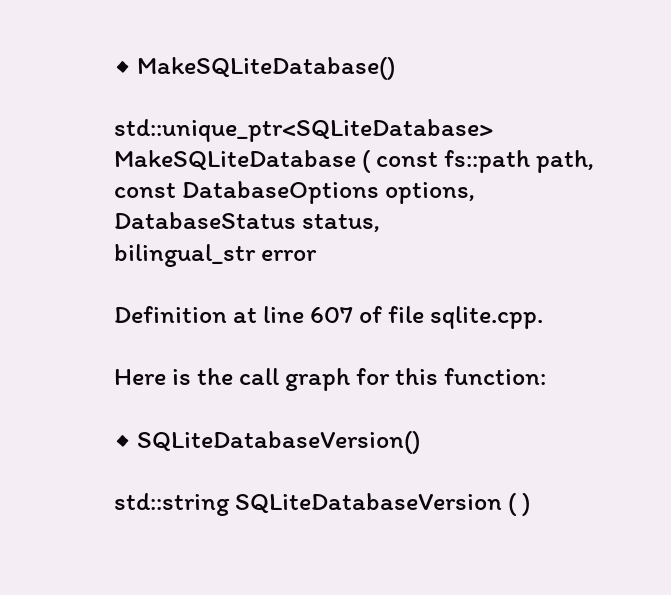◆ MakeSQLiteDatabase()

std::unique_ptr<SQLiteDatabase> MakeSQLiteDatabase ( const fs::path path,
const DatabaseOptions options,
DatabaseStatus status,
bilingual_str error

Definition at line 607 of file sqlite.cpp.

Here is the call graph for this function:

◆ SQLiteDatabaseVersion()

std::string SQLiteDatabaseVersion ( )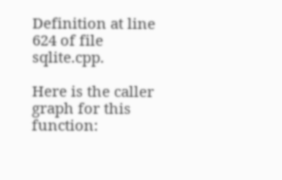Definition at line 624 of file sqlite.cpp.

Here is the caller graph for this function: